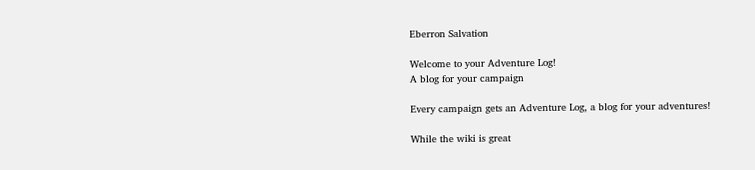Eberron Salvation

Welcome to your Adventure Log!
A blog for your campaign

Every campaign gets an Adventure Log, a blog for your adventures!

While the wiki is great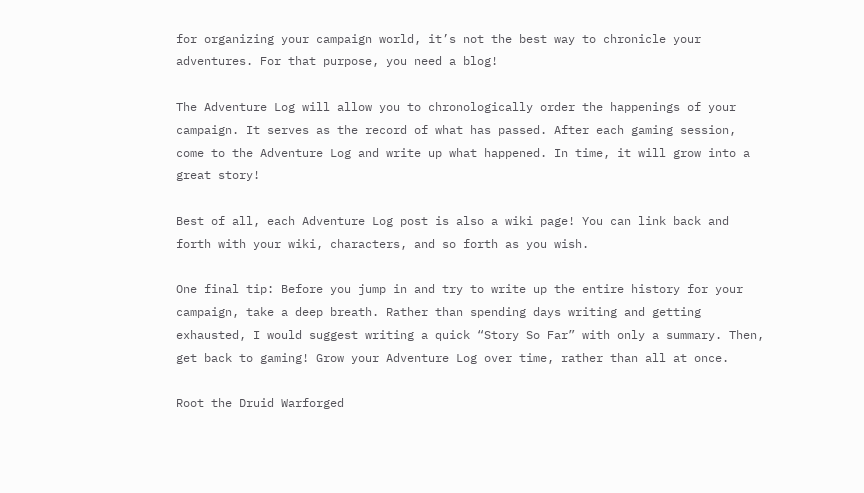for organizing your campaign world, it’s not the best way to chronicle your adventures. For that purpose, you need a blog!

The Adventure Log will allow you to chronologically order the happenings of your campaign. It serves as the record of what has passed. After each gaming session, come to the Adventure Log and write up what happened. In time, it will grow into a great story!

Best of all, each Adventure Log post is also a wiki page! You can link back and forth with your wiki, characters, and so forth as you wish.

One final tip: Before you jump in and try to write up the entire history for your campaign, take a deep breath. Rather than spending days writing and getting exhausted, I would suggest writing a quick “Story So Far” with only a summary. Then, get back to gaming! Grow your Adventure Log over time, rather than all at once.

Root the Druid Warforged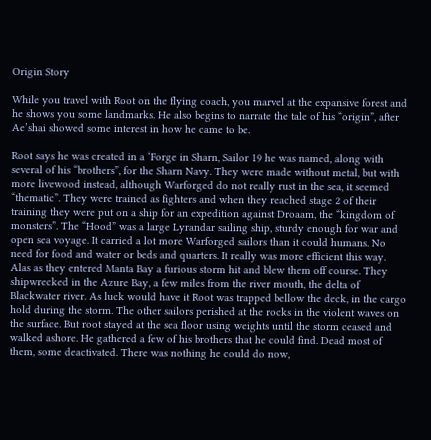Origin Story

While you travel with Root on the flying coach, you marvel at the expansive forest and he shows you some landmarks. He also begins to narrate the tale of his “origin”, after Ae’shai showed some interest in how he came to be.

Root says he was created in a ‘Forge in Sharn, Sailor 19 he was named, along with several of his “brothers”, for the Sharn Navy. They were made without metal, but with more livewood instead, although Warforged do not really rust in the sea, it seemed “thematic”. They were trained as fighters and when they reached stage 2 of their training they were put on a ship for an expedition against Droaam, the “kingdom of monsters”. The “Hood” was a large Lyrandar sailing ship, sturdy enough for war and open sea voyage. It carried a lot more Warforged sailors than it could humans. No need for food and water or beds and quarters. It really was more efficient this way. Alas as they entered Manta Bay a furious storm hit and blew them off course. They shipwrecked in the Azure Bay, a few miles from the river mouth, the delta of Blackwater river. As luck would have it Root was trapped bellow the deck, in the cargo hold during the storm. The other sailors perished at the rocks in the violent waves on the surface. But root stayed at the sea floor using weights until the storm ceased and walked ashore. He gathered a few of his brothers that he could find. Dead most of them, some deactivated. There was nothing he could do now,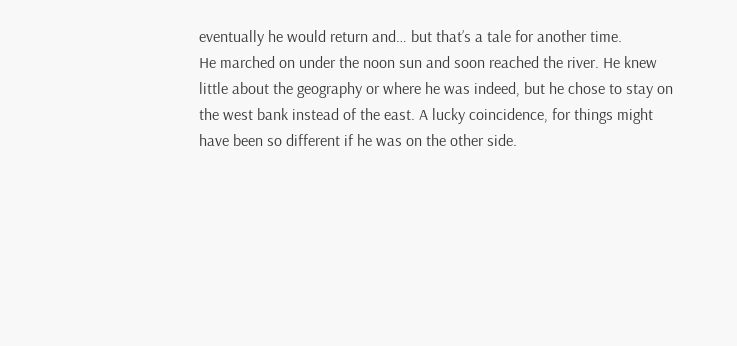eventually he would return and… but that’s a tale for another time.
He marched on under the noon sun and soon reached the river. He knew little about the geography or where he was indeed, but he chose to stay on the west bank instead of the east. A lucky coincidence, for things might have been so different if he was on the other side.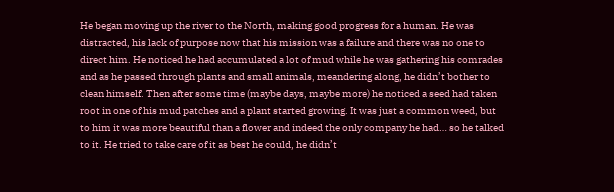He began moving up the river to the North, making good progress for a human. He was distracted, his lack of purpose now that his mission was a failure and there was no one to direct him. He noticed he had accumulated a lot of mud while he was gathering his comrades and as he passed through plants and small animals, meandering along, he didn’t bother to clean himself. Then after some time (maybe days, maybe more) he noticed a seed had taken root in one of his mud patches and a plant started growing. It was just a common weed, but to him it was more beautiful than a flower and indeed the only company he had… so he talked to it. He tried to take care of it as best he could, he didn’t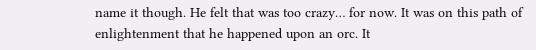name it though. He felt that was too crazy… for now. It was on this path of enlightenment that he happened upon an orc. It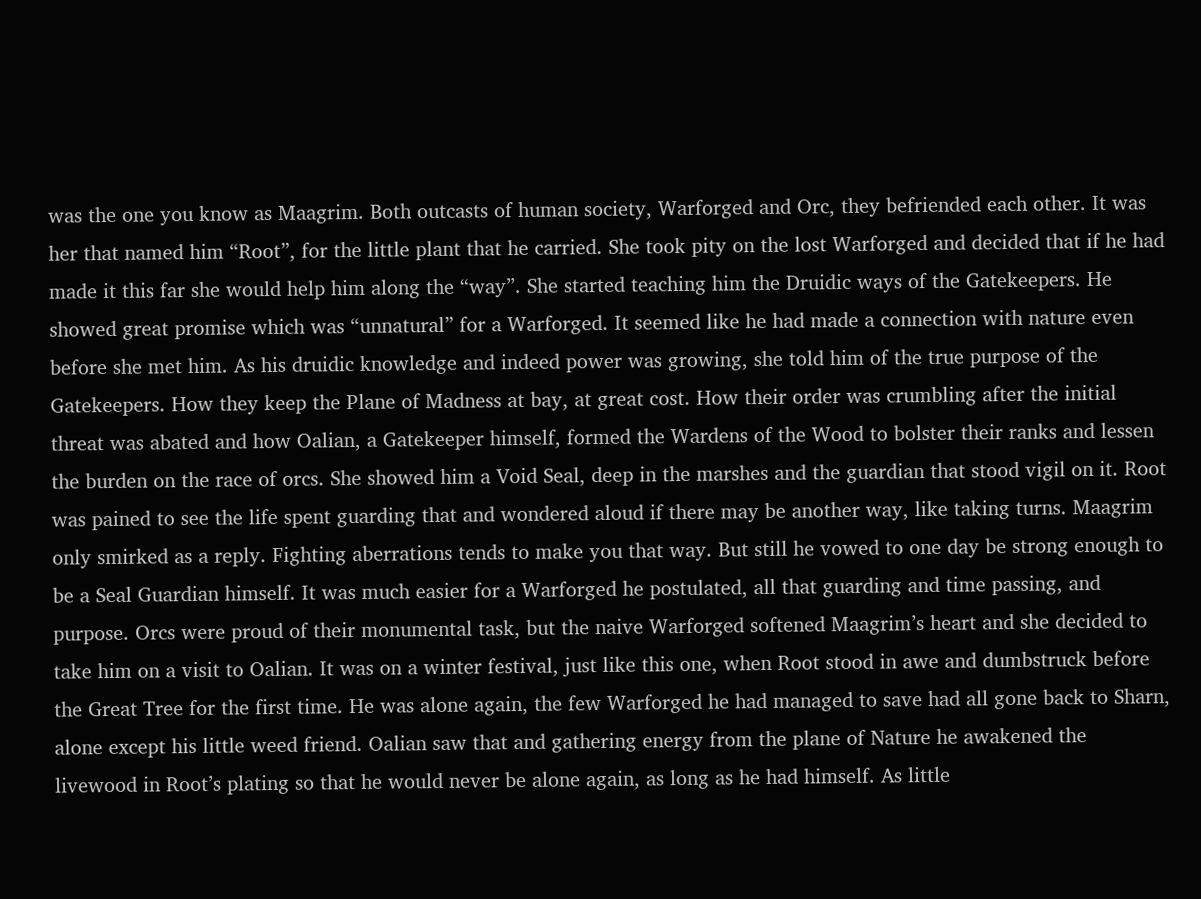was the one you know as Maagrim. Both outcasts of human society, Warforged and Orc, they befriended each other. It was her that named him “Root”, for the little plant that he carried. She took pity on the lost Warforged and decided that if he had made it this far she would help him along the “way”. She started teaching him the Druidic ways of the Gatekeepers. He showed great promise which was “unnatural” for a Warforged. It seemed like he had made a connection with nature even before she met him. As his druidic knowledge and indeed power was growing, she told him of the true purpose of the Gatekeepers. How they keep the Plane of Madness at bay, at great cost. How their order was crumbling after the initial threat was abated and how Oalian, a Gatekeeper himself, formed the Wardens of the Wood to bolster their ranks and lessen the burden on the race of orcs. She showed him a Void Seal, deep in the marshes and the guardian that stood vigil on it. Root was pained to see the life spent guarding that and wondered aloud if there may be another way, like taking turns. Maagrim only smirked as a reply. Fighting aberrations tends to make you that way. But still he vowed to one day be strong enough to be a Seal Guardian himself. It was much easier for a Warforged he postulated, all that guarding and time passing, and purpose. Orcs were proud of their monumental task, but the naive Warforged softened Maagrim’s heart and she decided to take him on a visit to Oalian. It was on a winter festival, just like this one, when Root stood in awe and dumbstruck before the Great Tree for the first time. He was alone again, the few Warforged he had managed to save had all gone back to Sharn, alone except his little weed friend. Oalian saw that and gathering energy from the plane of Nature he awakened the livewood in Root’s plating so that he would never be alone again, as long as he had himself. As little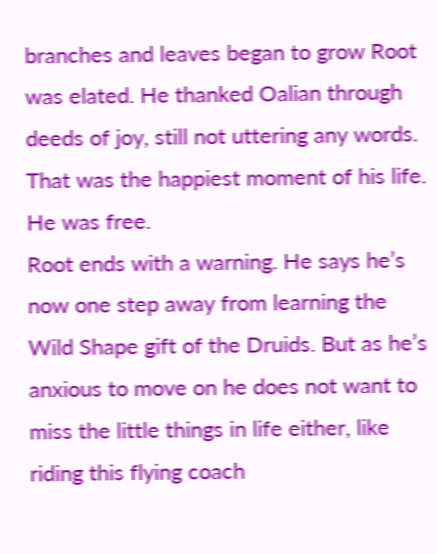branches and leaves began to grow Root was elated. He thanked Oalian through deeds of joy, still not uttering any words. That was the happiest moment of his life. He was free.
Root ends with a warning. He says he’s now one step away from learning the Wild Shape gift of the Druids. But as he’s anxious to move on he does not want to miss the little things in life either, like riding this flying coach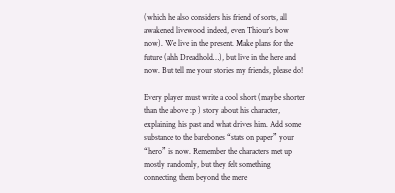(which he also considers his friend of sorts, all awakened livewood indeed, even Thiour’s bow now). We live in the present. Make plans for the future (ahh Dreadhold…), but live in the here and now. But tell me your stories my friends, please do!

Every player must write a cool short (maybe shorter than the above :p ) story about his character, explaining his past and what drives him. Add some substance to the barebones “stats on paper” your “hero” is now. Remember the characters met up mostly randomly, but they felt something connecting them beyond the mere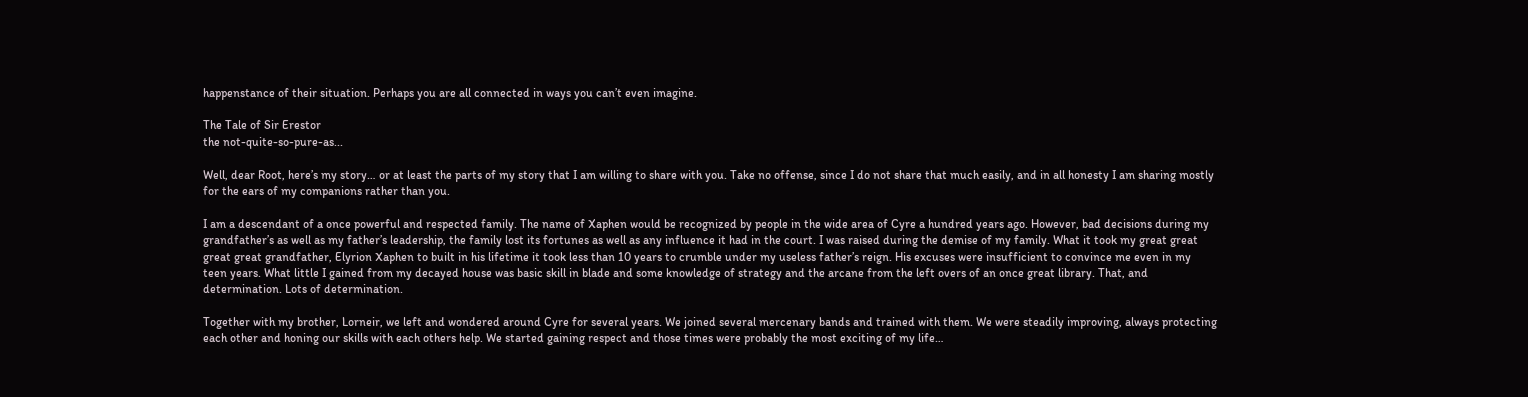happenstance of their situation. Perhaps you are all connected in ways you can’t even imagine.

The Tale of Sir Erestor
the not-quite-so-pure-as...

Well, dear Root, here’s my story… or at least the parts of my story that I am willing to share with you. Take no offense, since I do not share that much easily, and in all honesty I am sharing mostly for the ears of my companions rather than you.

I am a descendant of a once powerful and respected family. The name of Xaphen would be recognized by people in the wide area of Cyre a hundred years ago. However, bad decisions during my grandfather’s as well as my father’s leadership, the family lost its fortunes as well as any influence it had in the court. I was raised during the demise of my family. What it took my great great great great grandfather, Elyrion Xaphen to built in his lifetime it took less than 10 years to crumble under my useless father’s reign. His excuses were insufficient to convince me even in my teen years. What little I gained from my decayed house was basic skill in blade and some knowledge of strategy and the arcane from the left overs of an once great library. That, and determination. Lots of determination.

Together with my brother, Lorneir, we left and wondered around Cyre for several years. We joined several mercenary bands and trained with them. We were steadily improving, always protecting each other and honing our skills with each others help. We started gaining respect and those times were probably the most exciting of my life…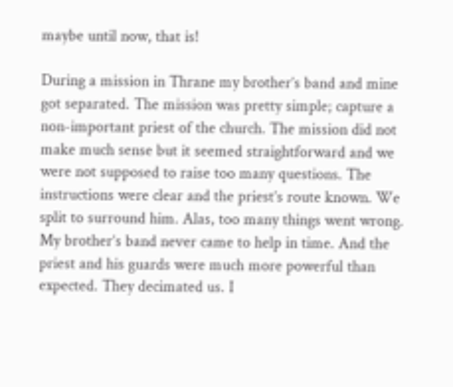maybe until now, that is!

During a mission in Thrane my brother’s band and mine got separated. The mission was pretty simple; capture a non-important priest of the church. The mission did not make much sense but it seemed straightforward and we were not supposed to raise too many questions. The instructions were clear and the priest’s route known. We split to surround him. Alas, too many things went wrong. My brother’s band never came to help in time. And the priest and his guards were much more powerful than expected. They decimated us. I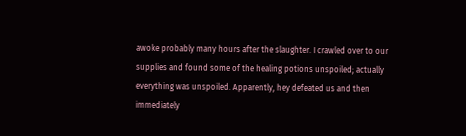awoke probably many hours after the slaughter. I crawled over to our supplies and found some of the healing potions unspoiled; actually everything was unspoiled. Apparently, hey defeated us and then immediately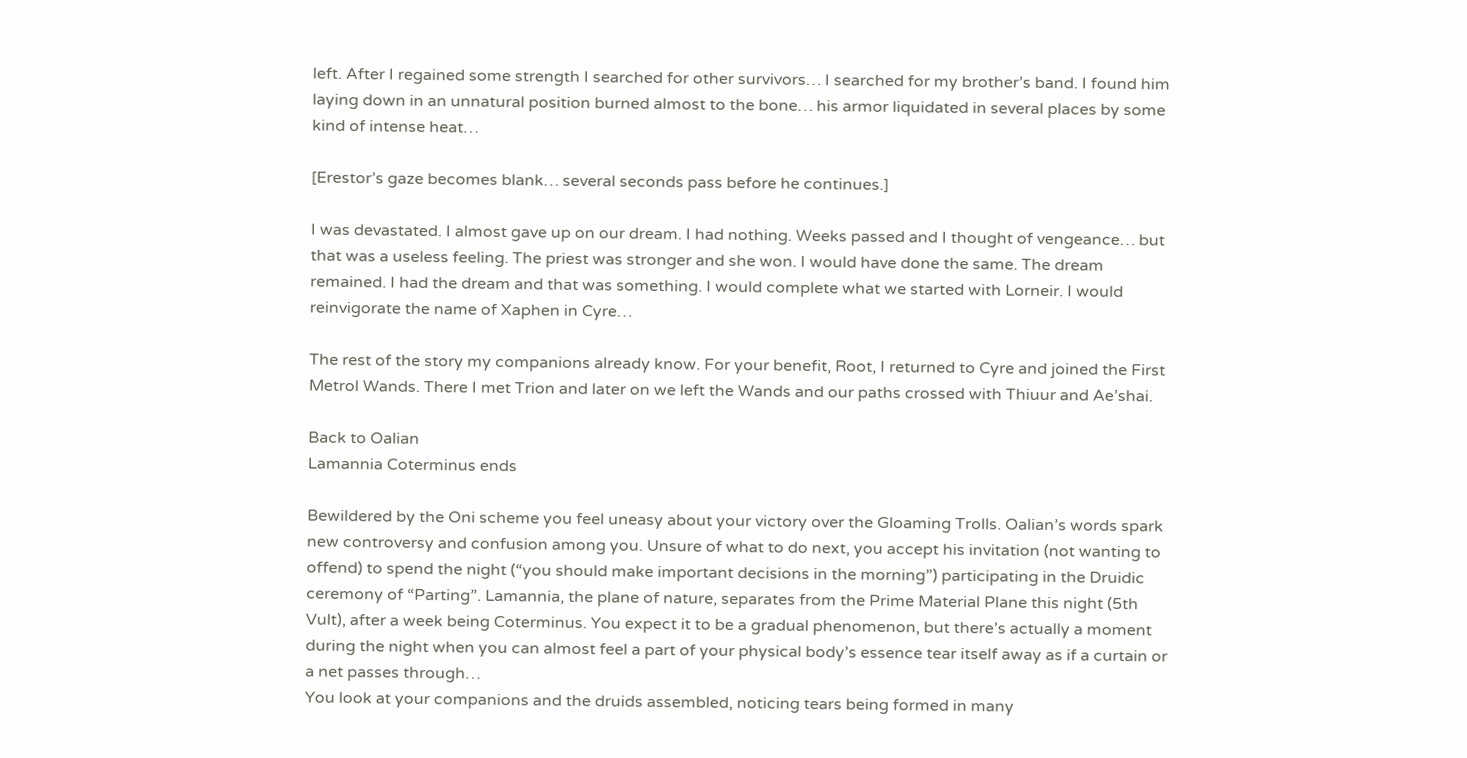left. After I regained some strength I searched for other survivors… I searched for my brother’s band. I found him laying down in an unnatural position burned almost to the bone… his armor liquidated in several places by some kind of intense heat…

[Erestor’s gaze becomes blank… several seconds pass before he continues.]

I was devastated. I almost gave up on our dream. I had nothing. Weeks passed and I thought of vengeance… but that was a useless feeling. The priest was stronger and she won. I would have done the same. The dream remained. I had the dream and that was something. I would complete what we started with Lorneir. I would reinvigorate the name of Xaphen in Cyre…

The rest of the story my companions already know. For your benefit, Root, I returned to Cyre and joined the First Metrol Wands. There I met Trion and later on we left the Wands and our paths crossed with Thiuur and Ae’shai.

Back to Oalian
Lamannia Coterminus ends

Bewildered by the Oni scheme you feel uneasy about your victory over the Gloaming Trolls. Oalian’s words spark new controversy and confusion among you. Unsure of what to do next, you accept his invitation (not wanting to offend) to spend the night (“you should make important decisions in the morning”) participating in the Druidic ceremony of “Parting”. Lamannia, the plane of nature, separates from the Prime Material Plane this night (5th Vult), after a week being Coterminus. You expect it to be a gradual phenomenon, but there’s actually a moment during the night when you can almost feel a part of your physical body’s essence tear itself away as if a curtain or a net passes through…
You look at your companions and the druids assembled, noticing tears being formed in many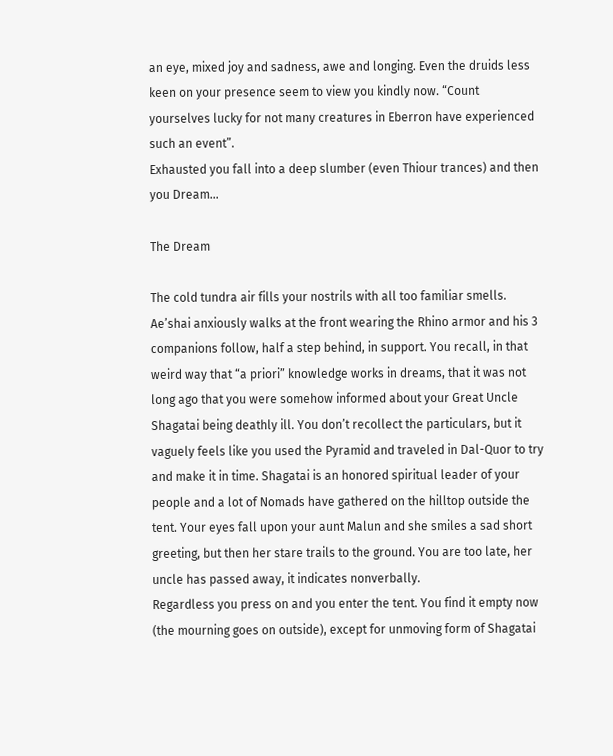an eye, mixed joy and sadness, awe and longing. Even the druids less keen on your presence seem to view you kindly now. “Count yourselves lucky for not many creatures in Eberron have experienced such an event”.
Exhausted you fall into a deep slumber (even Thiour trances) and then you Dream…

The Dream

The cold tundra air fills your nostrils with all too familiar smells. Ae’shai anxiously walks at the front wearing the Rhino armor and his 3 companions follow, half a step behind, in support. You recall, in that weird way that “a priori” knowledge works in dreams, that it was not long ago that you were somehow informed about your Great Uncle Shagatai being deathly ill. You don’t recollect the particulars, but it vaguely feels like you used the Pyramid and traveled in Dal-Quor to try and make it in time. Shagatai is an honored spiritual leader of your people and a lot of Nomads have gathered on the hilltop outside the tent. Your eyes fall upon your aunt Malun and she smiles a sad short greeting, but then her stare trails to the ground. You are too late, her uncle has passed away, it indicates nonverbally.
Regardless you press on and you enter the tent. You find it empty now (the mourning goes on outside), except for unmoving form of Shagatai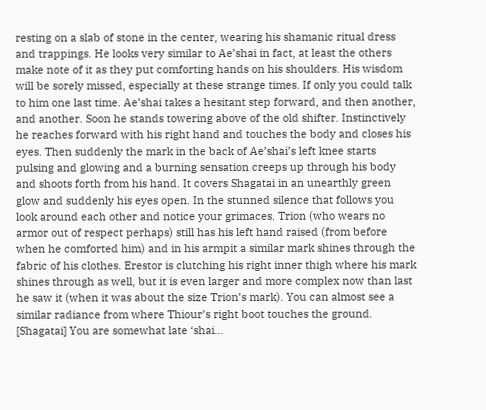resting on a slab of stone in the center, wearing his shamanic ritual dress and trappings. He looks very similar to Ae’shai in fact, at least the others make note of it as they put comforting hands on his shoulders. His wisdom will be sorely missed, especially at these strange times. If only you could talk to him one last time. Ae’shai takes a hesitant step forward, and then another, and another. Soon he stands towering above of the old shifter. Instinctively he reaches forward with his right hand and touches the body and closes his eyes. Then suddenly the mark in the back of Ae’shai’s left knee starts pulsing and glowing and a burning sensation creeps up through his body and shoots forth from his hand. It covers Shagatai in an unearthly green glow and suddenly his eyes open. In the stunned silence that follows you look around each other and notice your grimaces. Trion (who wears no armor out of respect perhaps) still has his left hand raised (from before when he comforted him) and in his armpit a similar mark shines through the fabric of his clothes. Erestor is clutching his right inner thigh where his mark shines through as well, but it is even larger and more complex now than last he saw it (when it was about the size Trion’s mark). You can almost see a similar radiance from where Thiour’s right boot touches the ground.
[Shagatai] You are somewhat late ‘shai…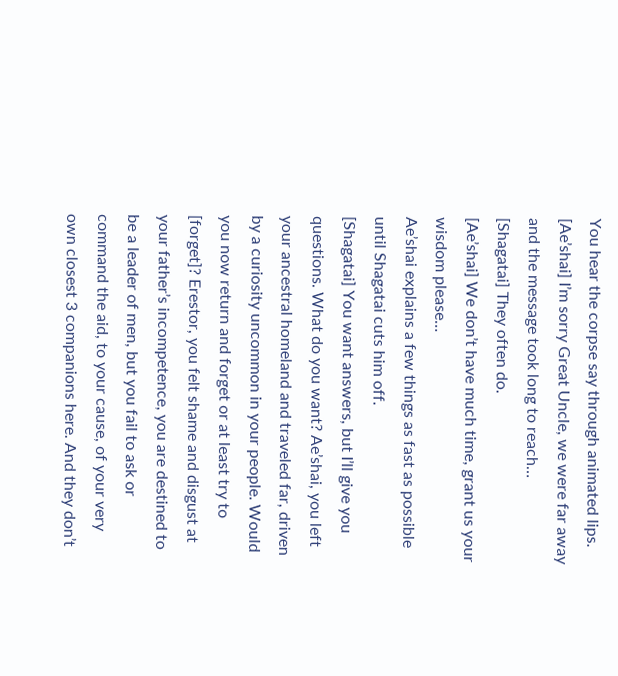You hear the corpse say through animated lips.
[Ae’shai] I’m sorry Great Uncle, we were far away and the message took long to reach…
[Shagatai] They often do.
[Ae’shai] We don’t have much time, grant us your wisdom please…
Ae’shai explains a few things as fast as possible until Shagatai cuts him off.
[Shagatai] You want answers, but I’ll give you questions. What do you want? Ae’shai, you left your ancestral homeland and traveled far, driven by a curiosity uncommon in your people. Would you now return and forget or at least try to [forget]? Erestor, you felt shame and disgust at your father’s incompetence, you are destined to be a leader of men, but you fail to ask or command the aid, to your cause, of your very own closest 3 companions here. And they don’t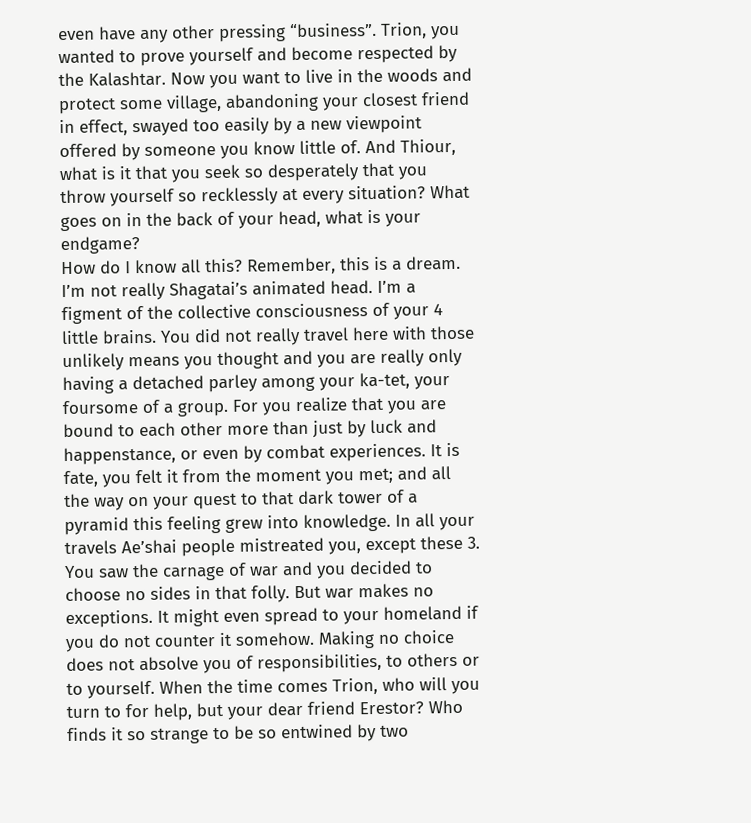even have any other pressing “business”. Trion, you wanted to prove yourself and become respected by the Kalashtar. Now you want to live in the woods and protect some village, abandoning your closest friend in effect, swayed too easily by a new viewpoint offered by someone you know little of. And Thiour, what is it that you seek so desperately that you throw yourself so recklessly at every situation? What goes on in the back of your head, what is your endgame?
How do I know all this? Remember, this is a dream. I’m not really Shagatai’s animated head. I’m a figment of the collective consciousness of your 4 little brains. You did not really travel here with those unlikely means you thought and you are really only having a detached parley among your ka-tet, your foursome of a group. For you realize that you are bound to each other more than just by luck and happenstance, or even by combat experiences. It is fate, you felt it from the moment you met; and all the way on your quest to that dark tower of a pyramid this feeling grew into knowledge. In all your travels Ae’shai people mistreated you, except these 3. You saw the carnage of war and you decided to choose no sides in that folly. But war makes no exceptions. It might even spread to your homeland if you do not counter it somehow. Making no choice does not absolve you of responsibilities, to others or to yourself. When the time comes Trion, who will you turn to for help, but your dear friend Erestor? Who finds it so strange to be so entwined by two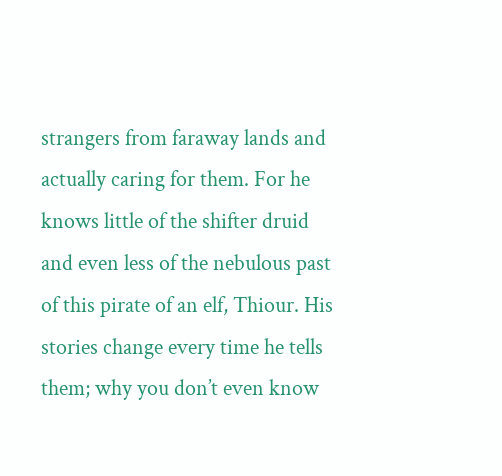strangers from faraway lands and actually caring for them. For he knows little of the shifter druid and even less of the nebulous past of this pirate of an elf, Thiour. His stories change every time he tells them; why you don’t even know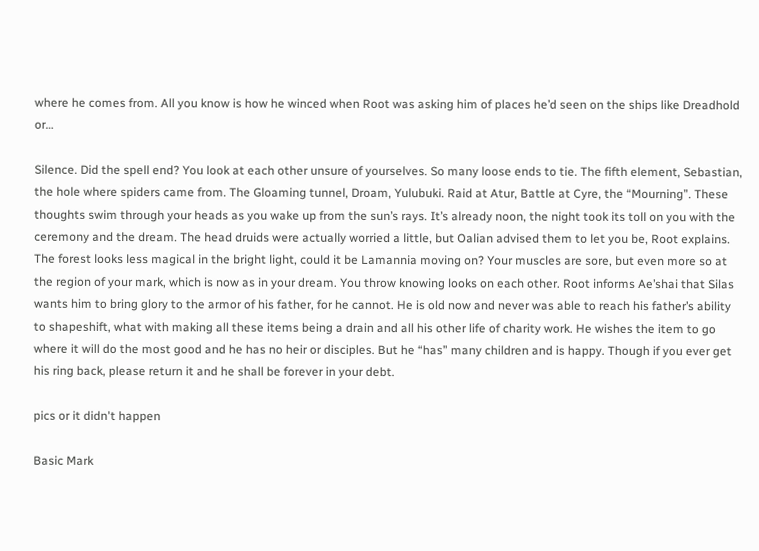where he comes from. All you know is how he winced when Root was asking him of places he’d seen on the ships like Dreadhold or…

Silence. Did the spell end? You look at each other unsure of yourselves. So many loose ends to tie. The fifth element, Sebastian, the hole where spiders came from. The Gloaming tunnel, Droam, Yulubuki. Raid at Atur, Battle at Cyre, the “Mourning”. These thoughts swim through your heads as you wake up from the sun’s rays. It’s already noon, the night took its toll on you with the ceremony and the dream. The head druids were actually worried a little, but Oalian advised them to let you be, Root explains. The forest looks less magical in the bright light, could it be Lamannia moving on? Your muscles are sore, but even more so at the region of your mark, which is now as in your dream. You throw knowing looks on each other. Root informs Ae’shai that Silas wants him to bring glory to the armor of his father, for he cannot. He is old now and never was able to reach his father’s ability to shapeshift, what with making all these items being a drain and all his other life of charity work. He wishes the item to go where it will do the most good and he has no heir or disciples. But he “has” many children and is happy. Though if you ever get his ring back, please return it and he shall be forever in your debt.

pics or it didn't happen

Basic Mark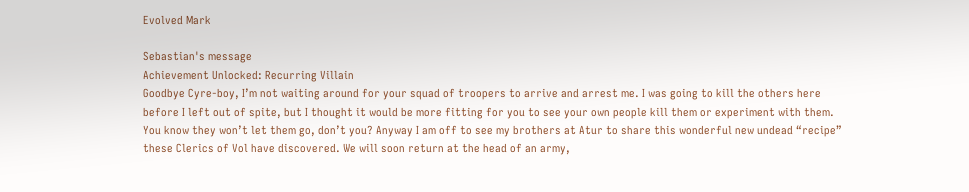Evolved Mark

Sebastian's message
Achievement Unlocked: Recurring Villain
Goodbye Cyre-boy, I’m not waiting around for your squad of troopers to arrive and arrest me. I was going to kill the others here before I left out of spite, but I thought it would be more fitting for you to see your own people kill them or experiment with them. You know they won’t let them go, don’t you? Anyway I am off to see my brothers at Atur to share this wonderful new undead “recipe” these Clerics of Vol have discovered. We will soon return at the head of an army,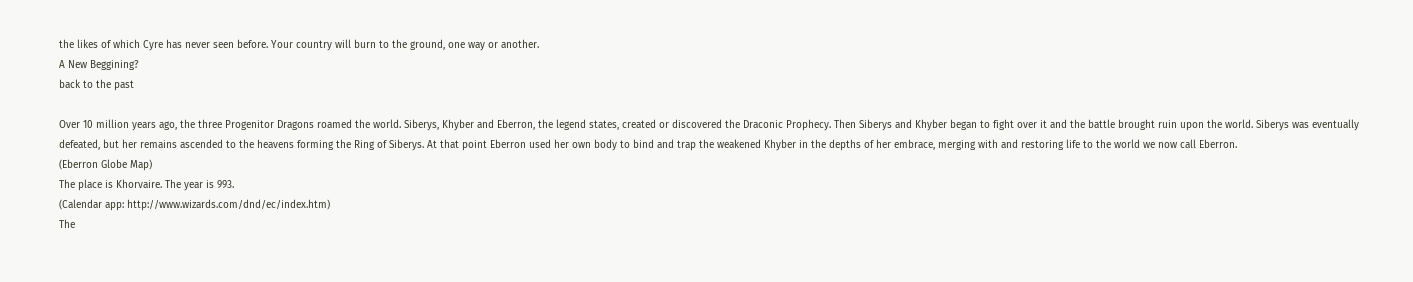the likes of which Cyre has never seen before. Your country will burn to the ground, one way or another.
A New Beggining?
back to the past

Over 10 million years ago, the three Progenitor Dragons roamed the world. Siberys, Khyber and Eberron, the legend states, created or discovered the Draconic Prophecy. Then Siberys and Khyber began to fight over it and the battle brought ruin upon the world. Siberys was eventually defeated, but her remains ascended to the heavens forming the Ring of Siberys. At that point Eberron used her own body to bind and trap the weakened Khyber in the depths of her embrace, merging with and restoring life to the world we now call Eberron.
(Eberron Globe Map)
The place is Khorvaire. The year is 993.
(Calendar app: http://www.wizards.com/dnd/ec/index.htm)
The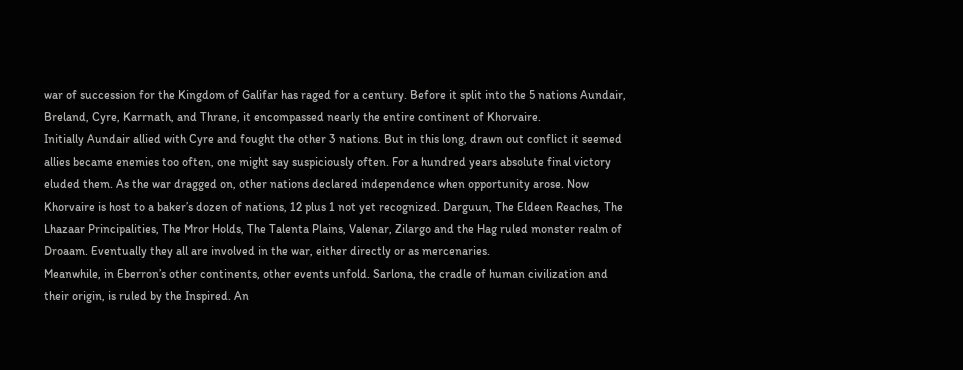war of succession for the Kingdom of Galifar has raged for a century. Before it split into the 5 nations Aundair, Breland, Cyre, Karrnath, and Thrane, it encompassed nearly the entire continent of Khorvaire.
Initially Aundair allied with Cyre and fought the other 3 nations. But in this long, drawn out conflict it seemed allies became enemies too often, one might say suspiciously often. For a hundred years absolute final victory eluded them. As the war dragged on, other nations declared independence when opportunity arose. Now Khorvaire is host to a baker’s dozen of nations, 12 plus 1 not yet recognized. Darguun, The Eldeen Reaches, The Lhazaar Principalities, The Mror Holds, The Talenta Plains, Valenar, Zilargo and the Hag ruled monster realm of Droaam. Eventually they all are involved in the war, either directly or as mercenaries.
Meanwhile, in Eberron’s other continents, other events unfold. Sarlona, the cradle of human civilization and their origin, is ruled by the Inspired. An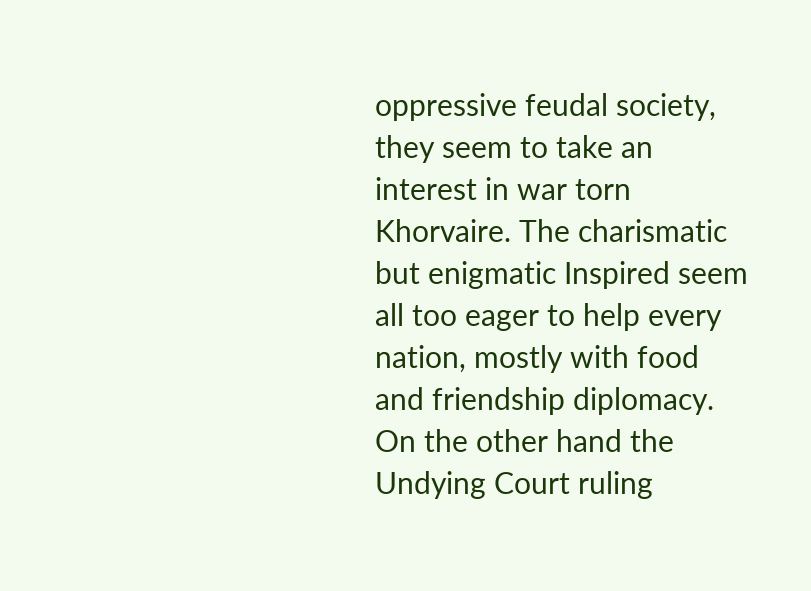oppressive feudal society, they seem to take an interest in war torn Khorvaire. The charismatic but enigmatic Inspired seem all too eager to help every nation, mostly with food and friendship diplomacy.
On the other hand the Undying Court ruling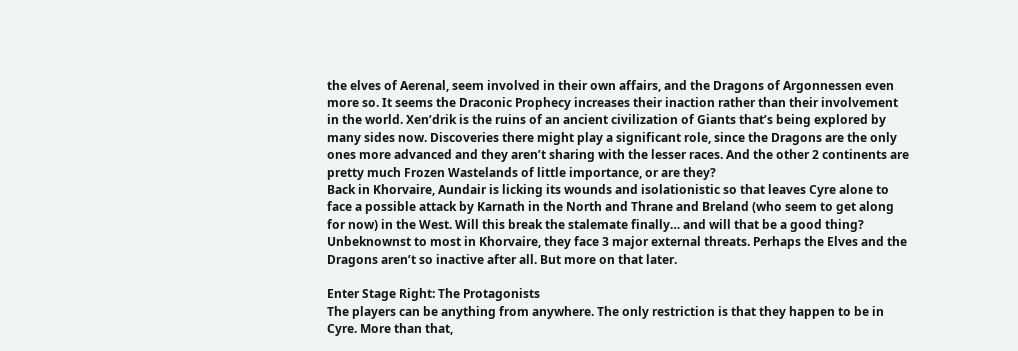the elves of Aerenal, seem involved in their own affairs, and the Dragons of Argonnessen even more so. It seems the Draconic Prophecy increases their inaction rather than their involvement in the world. Xen’drik is the ruins of an ancient civilization of Giants that’s being explored by many sides now. Discoveries there might play a significant role, since the Dragons are the only ones more advanced and they aren’t sharing with the lesser races. And the other 2 continents are pretty much Frozen Wastelands of little importance, or are they?
Back in Khorvaire, Aundair is licking its wounds and isolationistic so that leaves Cyre alone to face a possible attack by Karnath in the North and Thrane and Breland (who seem to get along for now) in the West. Will this break the stalemate finally… and will that be a good thing?
Unbeknownst to most in Khorvaire, they face 3 major external threats. Perhaps the Elves and the Dragons aren’t so inactive after all. But more on that later.

Enter Stage Right: The Protagonists
The players can be anything from anywhere. The only restriction is that they happen to be in Cyre. More than that,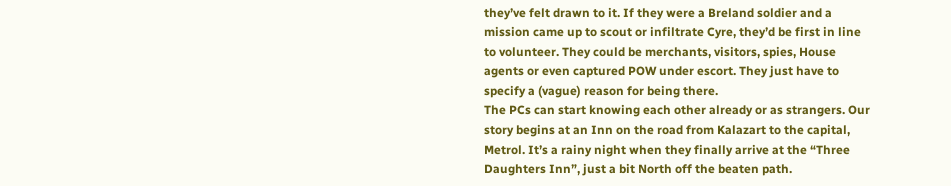they’ve felt drawn to it. If they were a Breland soldier and a mission came up to scout or infiltrate Cyre, they’d be first in line to volunteer. They could be merchants, visitors, spies, House agents or even captured POW under escort. They just have to specify a (vague) reason for being there.
The PCs can start knowing each other already or as strangers. Our story begins at an Inn on the road from Kalazart to the capital, Metrol. It’s a rainy night when they finally arrive at the “Three Daughters Inn”, just a bit North off the beaten path.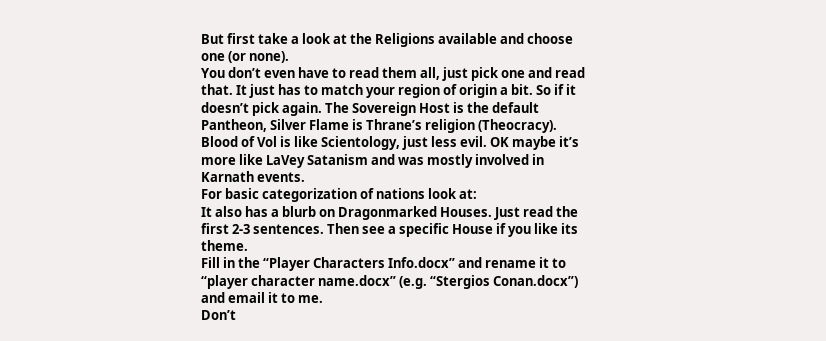But first take a look at the Religions available and choose one (or none).
You don’t even have to read them all, just pick one and read that. It just has to match your region of origin a bit. So if it doesn’t pick again. The Sovereign Host is the default Pantheon, Silver Flame is Thrane’s religion (Theocracy). Blood of Vol is like Scientology, just less evil. OK maybe it’s more like LaVey Satanism and was mostly involved in Karnath events.
For basic categorization of nations look at:
It also has a blurb on Dragonmarked Houses. Just read the first 2-3 sentences. Then see a specific House if you like its theme.
Fill in the “Player Characters Info.docx” and rename it to “player character name.docx” (e.g. “Stergios Conan.docx”) and email it to me.
Don’t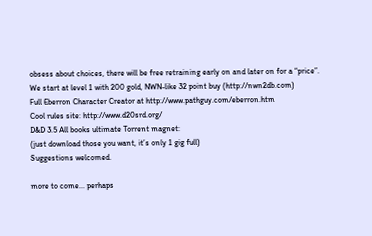obsess about choices, there will be free retraining early on and later on for a “price”.
We start at level 1 with 200 gold, NWN-like 32 point buy (http://nwn2db.com)
Full Eberron Character Creator at http://www.pathguy.com/eberron.htm
Cool rules site: http://www.d20srd.org/
D&D 3.5 All books ultimate Torrent magnet:
(just download those you want, it’s only 1 gig full)
Suggestions welcomed.

more to come... perhaps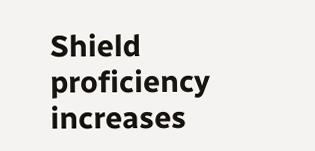Shield proficiency increases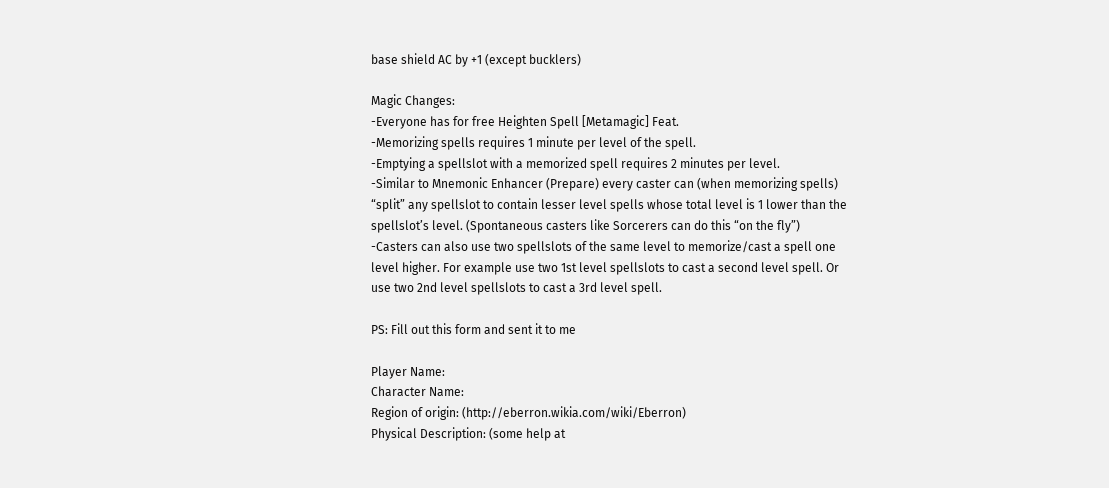base shield AC by +1 (except bucklers)

Magic Changes:
-Everyone has for free Heighten Spell [Metamagic] Feat.
-Memorizing spells requires 1 minute per level of the spell.
-Emptying a spellslot with a memorized spell requires 2 minutes per level.
-Similar to Mnemonic Enhancer (Prepare) every caster can (when memorizing spells) “split” any spellslot to contain lesser level spells whose total level is 1 lower than the spellslot’s level. (Spontaneous casters like Sorcerers can do this “on the fly”)
-Casters can also use two spellslots of the same level to memorize/cast a spell one level higher. For example use two 1st level spellslots to cast a second level spell. Or use two 2nd level spellslots to cast a 3rd level spell.

PS: Fill out this form and sent it to me

Player Name:
Character Name:
Region of origin: (http://eberron.wikia.com/wiki/Eberron)
Physical Description: (some help at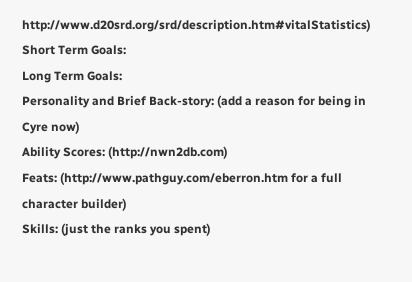http://www.d20srd.org/srd/description.htm#vitalStatistics)
Short Term Goals:
Long Term Goals:
Personality and Brief Back-story: (add a reason for being in Cyre now)
Ability Scores: (http://nwn2db.com)
Feats: (http://www.pathguy.com/eberron.htm for a full character builder)
Skills: (just the ranks you spent)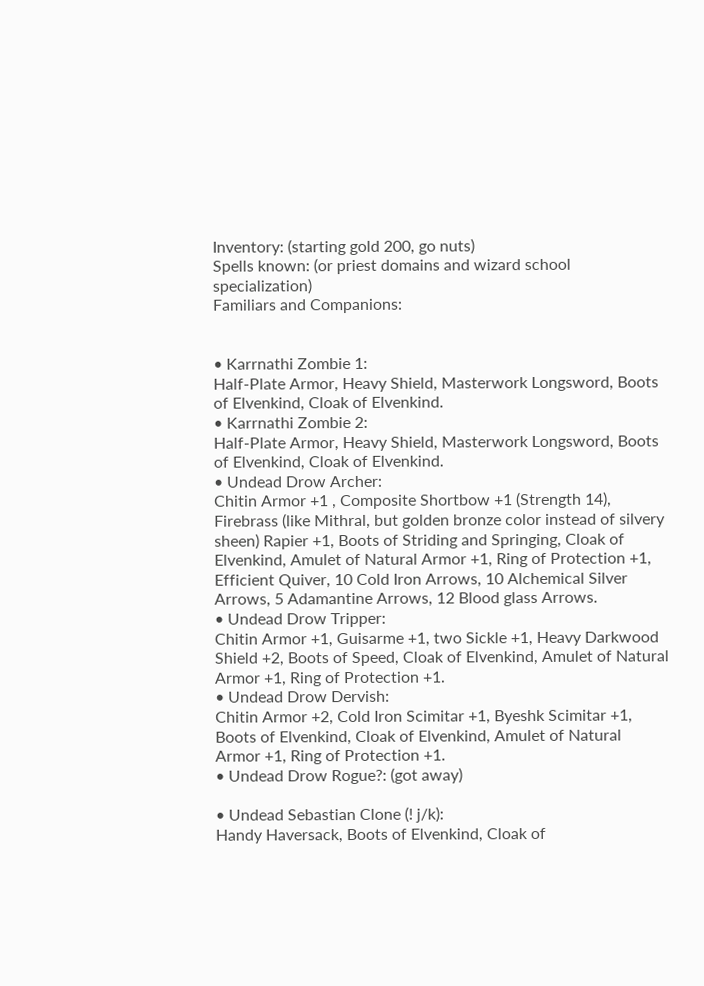Inventory: (starting gold 200, go nuts)
Spells known: (or priest domains and wizard school specialization)
Familiars and Companions:


• Karrnathi Zombie 1:
Half-Plate Armor, Heavy Shield, Masterwork Longsword, Boots of Elvenkind, Cloak of Elvenkind.
• Karrnathi Zombie 2:
Half-Plate Armor, Heavy Shield, Masterwork Longsword, Boots of Elvenkind, Cloak of Elvenkind.
• Undead Drow Archer:
Chitin Armor +1 , Composite Shortbow +1 (Strength 14), Firebrass (like Mithral, but golden bronze color instead of silvery sheen) Rapier +1, Boots of Striding and Springing, Cloak of Elvenkind, Amulet of Natural Armor +1, Ring of Protection +1, Efficient Quiver, 10 Cold Iron Arrows, 10 Alchemical Silver Arrows, 5 Adamantine Arrows, 12 Blood glass Arrows.
• Undead Drow Tripper:
Chitin Armor +1, Guisarme +1, two Sickle +1, Heavy Darkwood Shield +2, Boots of Speed, Cloak of Elvenkind, Amulet of Natural Armor +1, Ring of Protection +1.
• Undead Drow Dervish:
Chitin Armor +2, Cold Iron Scimitar +1, Byeshk Scimitar +1, Boots of Elvenkind, Cloak of Elvenkind, Amulet of Natural Armor +1, Ring of Protection +1.
• Undead Drow Rogue?: (got away)

• Undead Sebastian Clone (! j/k):
Handy Haversack, Boots of Elvenkind, Cloak of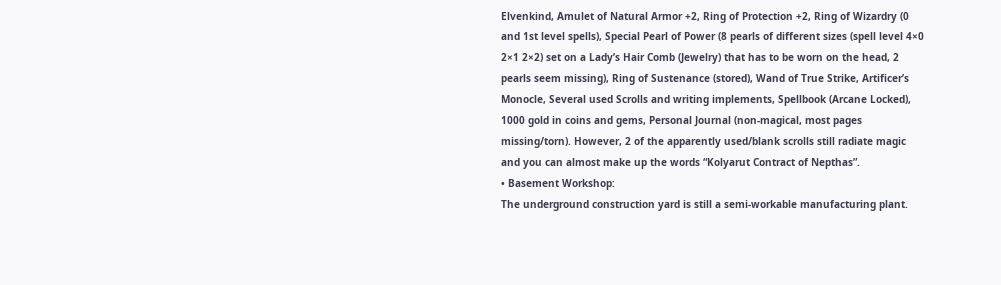Elvenkind, Amulet of Natural Armor +2, Ring of Protection +2, Ring of Wizardry (0 and 1st level spells), Special Pearl of Power (8 pearls of different sizes (spell level 4×0 2×1 2×2) set on a Lady’s Hair Comb (Jewelry) that has to be worn on the head, 2 pearls seem missing), Ring of Sustenance (stored), Wand of True Strike, Artificer’s Monocle, Several used Scrolls and writing implements, Spellbook (Arcane Locked), 1000 gold in coins and gems, Personal Journal (non-magical, most pages missing/torn). However, 2 of the apparently used/blank scrolls still radiate magic and you can almost make up the words “Kolyarut Contract of Nepthas”.
• Basement Workshop:
The underground construction yard is still a semi-workable manufacturing plant.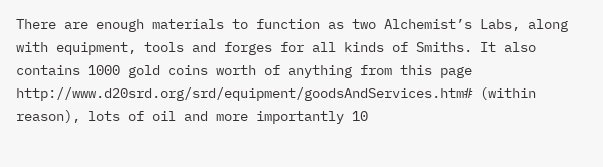There are enough materials to function as two Alchemist’s Labs, along with equipment, tools and forges for all kinds of Smiths. It also contains 1000 gold coins worth of anything from this page http://www.d20srd.org/srd/equipment/goodsAndServices.htm# (within reason), lots of oil and more importantly 10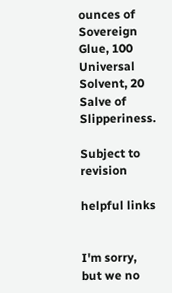ounces of Sovereign Glue, 100 Universal Solvent, 20 Salve of Slipperiness.

Subject to revision

helpful links


I'm sorry, but we no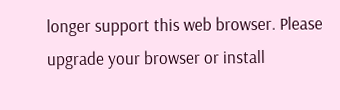longer support this web browser. Please upgrade your browser or install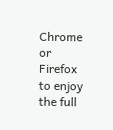Chrome or Firefox to enjoy the full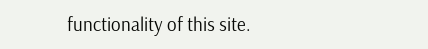functionality of this site.